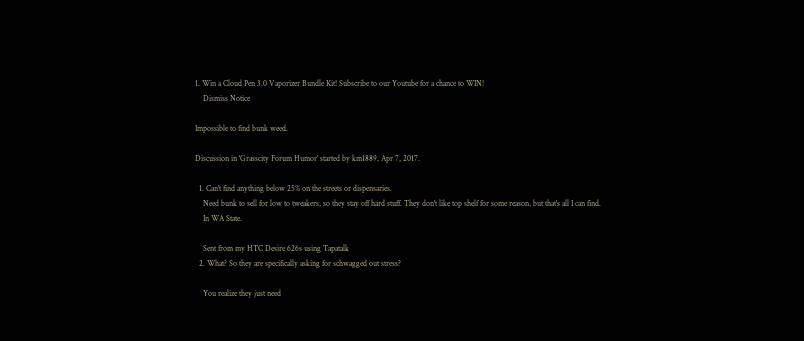1. Win a Cloud Pen 3.0 Vaporizer Bundle Kit! Subscribe to our Youtube for a chance to WIN!
    Dismiss Notice

Impossible to find bunk weed.

Discussion in 'Grasscity Forum Humor' started by km1889, Apr 7, 2017.

  1. Can't find anything below 25% on the streets or dispensaries.
    Need bunk to sell for low to tweakers, so they stay off hard stuff. They don't like top shelf for some reason, but that's all I can find.
    In WA State.

    Sent from my HTC Desire 626s using Tapatalk
  2. What? So they are specifically asking for schwagged out stress?

    You realize they just need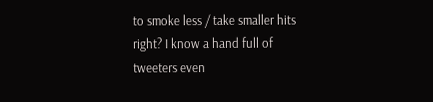to smoke less / take smaller hits right? I know a hand full of tweeters even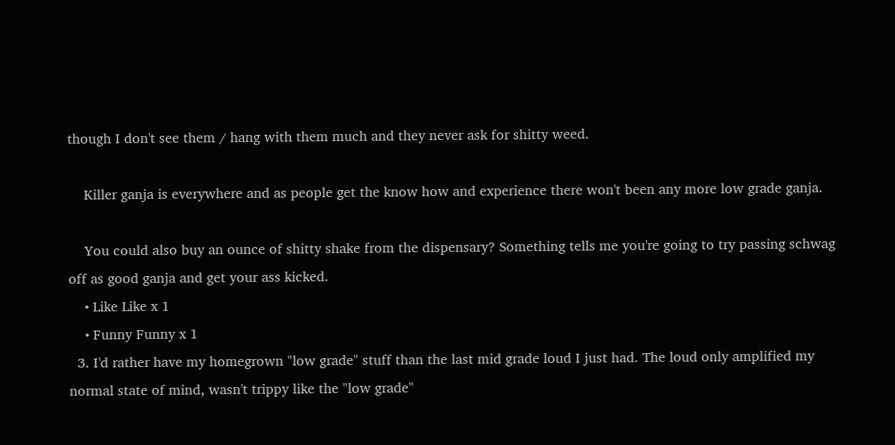though I don't see them / hang with them much and they never ask for shitty weed.

    Killer ganja is everywhere and as people get the know how and experience there won't been any more low grade ganja.

    You could also buy an ounce of shitty shake from the dispensary? Something tells me you're going to try passing schwag off as good ganja and get your ass kicked.
    • Like Like x 1
    • Funny Funny x 1
  3. I'd rather have my homegrown "low grade" stuff than the last mid grade loud I just had. The loud only amplified my normal state of mind, wasn't trippy like the "low grade"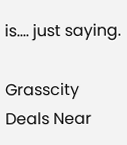is.... just saying.

Grasscity Deals Near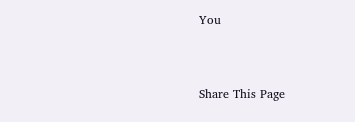You


Share This Page